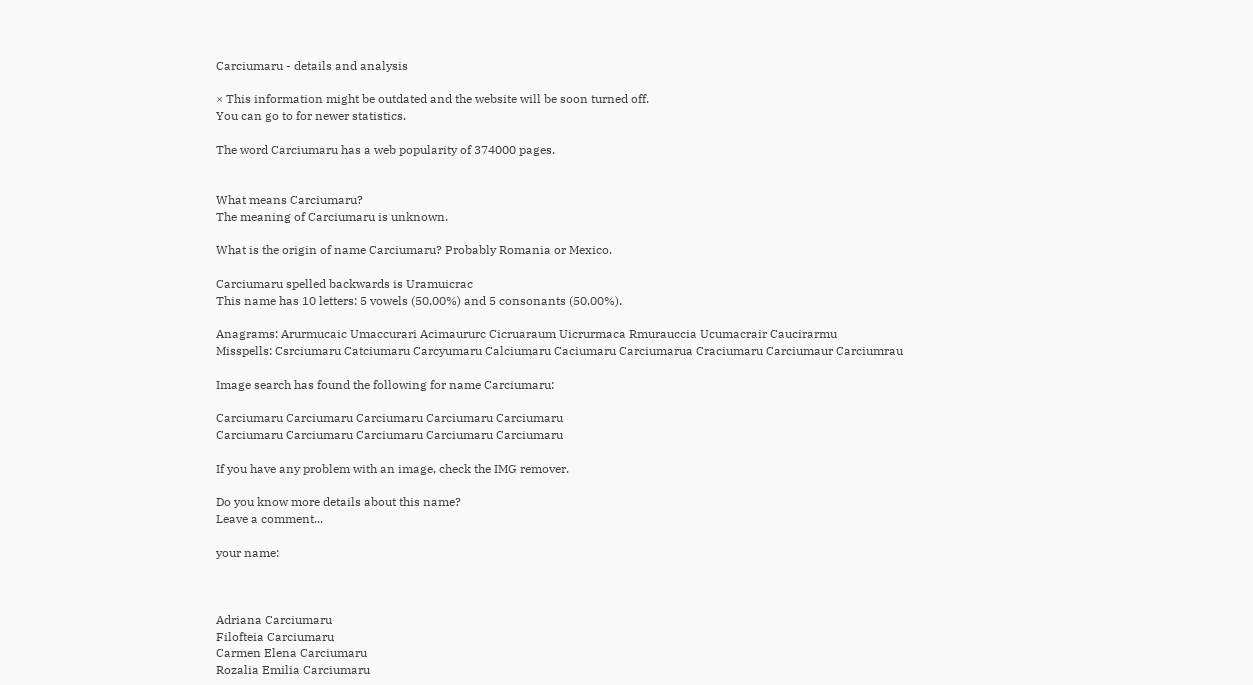Carciumaru - details and analysis

× This information might be outdated and the website will be soon turned off.
You can go to for newer statistics.

The word Carciumaru has a web popularity of 374000 pages.


What means Carciumaru?
The meaning of Carciumaru is unknown.

What is the origin of name Carciumaru? Probably Romania or Mexico.

Carciumaru spelled backwards is Uramuicrac
This name has 10 letters: 5 vowels (50.00%) and 5 consonants (50.00%).

Anagrams: Arurmucaic Umaccurari Acimaururc Cicruaraum Uicrurmaca Rmurauccia Ucumacrair Caucirarmu
Misspells: Csrciumaru Catciumaru Carcyumaru Calciumaru Caciumaru Carciumarua Craciumaru Carciumaur Carciumrau

Image search has found the following for name Carciumaru:

Carciumaru Carciumaru Carciumaru Carciumaru Carciumaru
Carciumaru Carciumaru Carciumaru Carciumaru Carciumaru

If you have any problem with an image, check the IMG remover.

Do you know more details about this name?
Leave a comment...

your name:



Adriana Carciumaru
Filofteia Carciumaru
Carmen Elena Carciumaru
Rozalia Emilia Carciumaru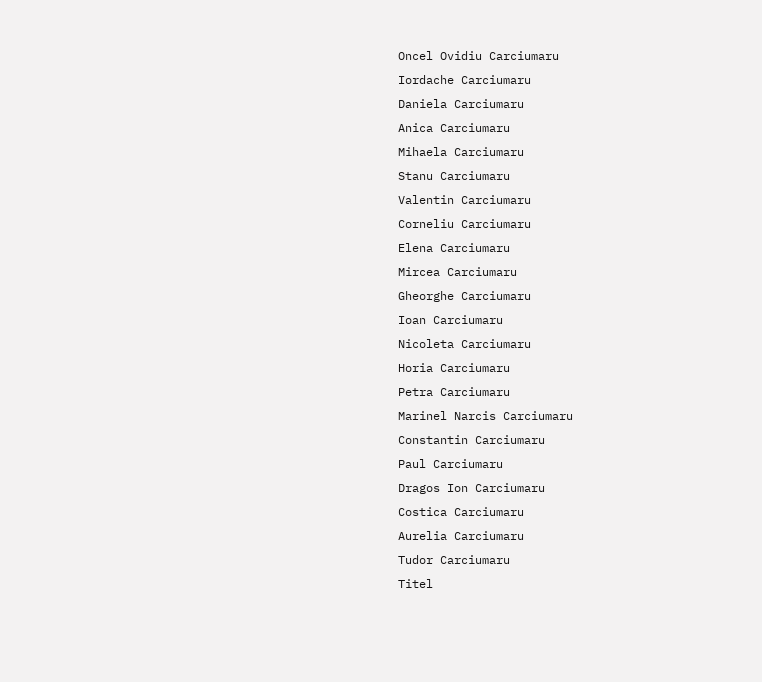Oncel Ovidiu Carciumaru
Iordache Carciumaru
Daniela Carciumaru
Anica Carciumaru
Mihaela Carciumaru
Stanu Carciumaru
Valentin Carciumaru
Corneliu Carciumaru
Elena Carciumaru
Mircea Carciumaru
Gheorghe Carciumaru
Ioan Carciumaru
Nicoleta Carciumaru
Horia Carciumaru
Petra Carciumaru
Marinel Narcis Carciumaru
Constantin Carciumaru
Paul Carciumaru
Dragos Ion Carciumaru
Costica Carciumaru
Aurelia Carciumaru
Tudor Carciumaru
Titel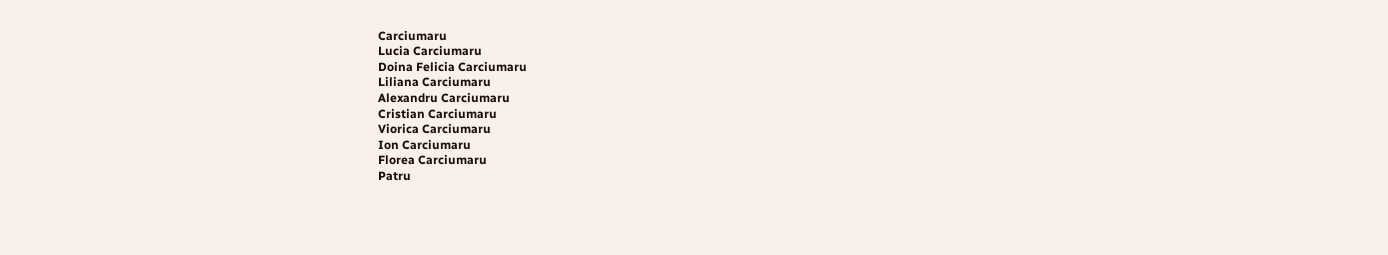Carciumaru
Lucia Carciumaru
Doina Felicia Carciumaru
Liliana Carciumaru
Alexandru Carciumaru
Cristian Carciumaru
Viorica Carciumaru
Ion Carciumaru
Florea Carciumaru
Patru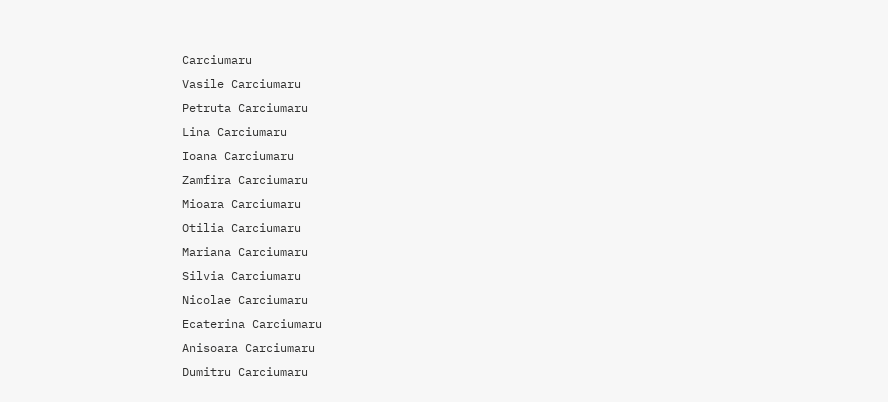Carciumaru
Vasile Carciumaru
Petruta Carciumaru
Lina Carciumaru
Ioana Carciumaru
Zamfira Carciumaru
Mioara Carciumaru
Otilia Carciumaru
Mariana Carciumaru
Silvia Carciumaru
Nicolae Carciumaru
Ecaterina Carciumaru
Anisoara Carciumaru
Dumitru Carciumaru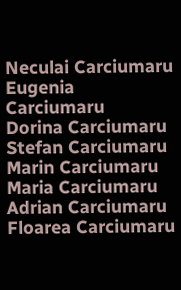Neculai Carciumaru
Eugenia Carciumaru
Dorina Carciumaru
Stefan Carciumaru
Marin Carciumaru
Maria Carciumaru
Adrian Carciumaru
Floarea Carciumaru